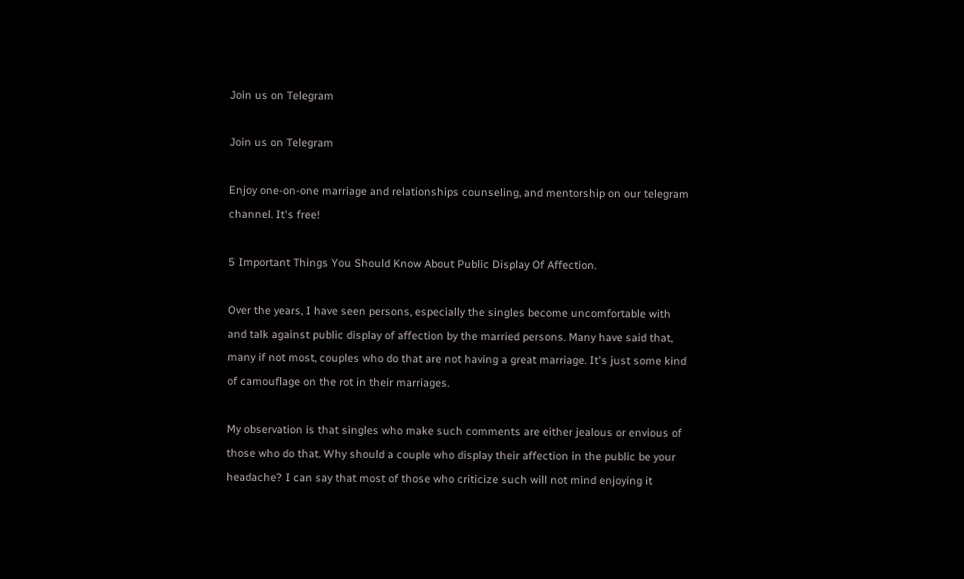Join us on Telegram

Join us on Telegram

Enjoy one-on-one marriage and relationships counseling, and mentorship on our telegram channel. It's free!

5 Important Things You Should Know About Public Display Of Affection.

Over the years, I have seen persons, especially the singles become uncomfortable with and talk against public display of affection by the married persons. Many have said that, many if not most, couples who do that are not having a great marriage. It's just some kind of camouflage on the rot in their marriages.

My observation is that singles who make such comments are either jealous or envious of those who do that. Why should a couple who display their affection in the public be your headache? I can say that most of those who criticize such will not mind enjoying it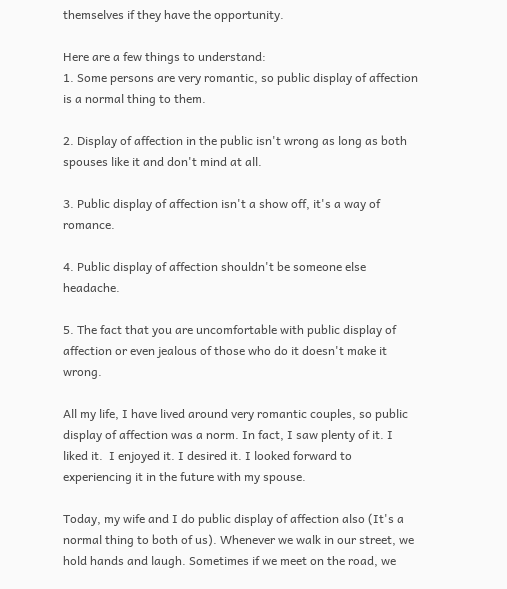themselves if they have the opportunity.

Here are a few things to understand:
1. Some persons are very romantic, so public display of affection is a normal thing to them.

2. Display of affection in the public isn't wrong as long as both spouses like it and don't mind at all.

3. Public display of affection isn't a show off, it's a way of romance.

4. Public display of affection shouldn't be someone else headache.

5. The fact that you are uncomfortable with public display of affection or even jealous of those who do it doesn't make it wrong.

All my life, I have lived around very romantic couples, so public display of affection was a norm. In fact, I saw plenty of it. I liked it.  I enjoyed it. I desired it. I looked forward to experiencing it in the future with my spouse.

Today, my wife and I do public display of affection also (It's a normal thing to both of us). Whenever we walk in our street, we hold hands and laugh. Sometimes if we meet on the road, we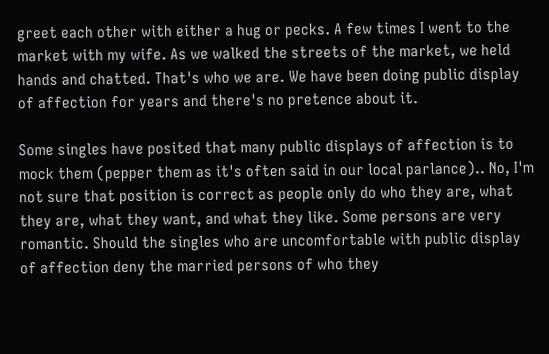greet each other with either a hug or pecks. A few times I went to the market with my wife. As we walked the streets of the market, we held hands and chatted. That's who we are. We have been doing public display of affection for years and there's no pretence about it.

Some singles have posited that many public displays of affection is to mock them (pepper them as it's often said in our local parlance).. No, I'm not sure that position is correct as people only do who they are, what they are, what they want, and what they like. Some persons are very romantic. Should the singles who are uncomfortable with public display of affection deny the married persons of who they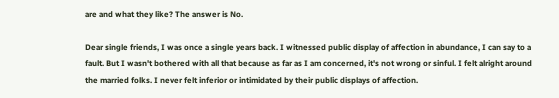are and what they like? The answer is No.

Dear single friends, I was once a single years back. I witnessed public display of affection in abundance, I can say to a fault. But I wasn't bothered with all that because as far as I am concerned, it's not wrong or sinful. I felt alright around the married folks. I never felt inferior or intimidated by their public displays of affection.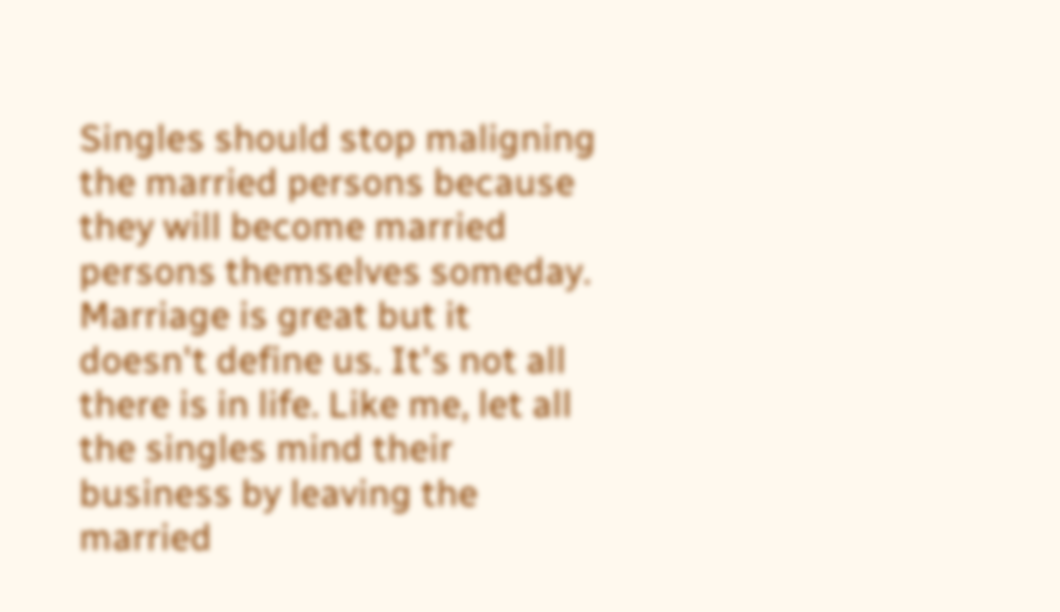Singles should stop maligning the married persons because they will become married persons themselves someday. Marriage is great but it doesn't define us. It's not all there is in life. Like me, let all the singles mind their business by leaving the married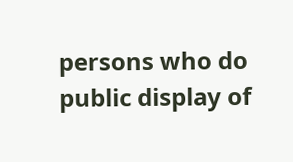persons who do public display of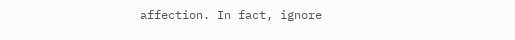affection. In fact, ignore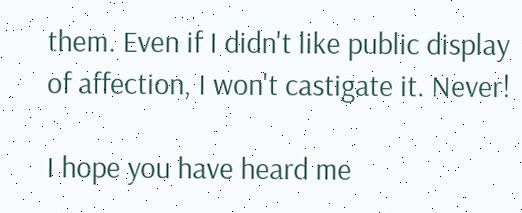them. Even if I didn't like public display of affection, I won't castigate it. Never!

I hope you have heard me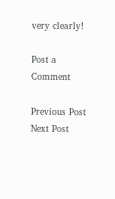very clearly!

Post a Comment

Previous Post Next Post